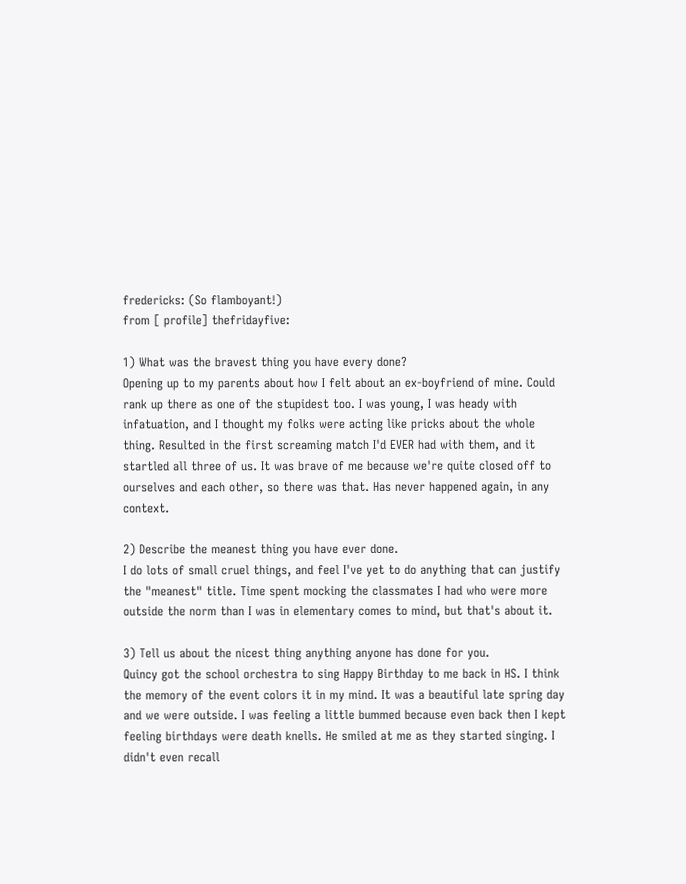fredericks: (So flamboyant!)
from [ profile] thefridayfive:

1) What was the bravest thing you have every done?
Opening up to my parents about how I felt about an ex-boyfriend of mine. Could rank up there as one of the stupidest too. I was young, I was heady with infatuation, and I thought my folks were acting like pricks about the whole thing. Resulted in the first screaming match I'd EVER had with them, and it startled all three of us. It was brave of me because we're quite closed off to ourselves and each other, so there was that. Has never happened again, in any context.

2) Describe the meanest thing you have ever done.
I do lots of small cruel things, and feel I've yet to do anything that can justify the "meanest" title. Time spent mocking the classmates I had who were more outside the norm than I was in elementary comes to mind, but that's about it.

3) Tell us about the nicest thing anything anyone has done for you.
Quincy got the school orchestra to sing Happy Birthday to me back in HS. I think the memory of the event colors it in my mind. It was a beautiful late spring day and we were outside. I was feeling a little bummed because even back then I kept feeling birthdays were death knells. He smiled at me as they started singing. I didn't even recall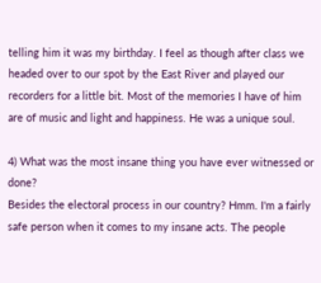telling him it was my birthday. I feel as though after class we headed over to our spot by the East River and played our recorders for a little bit. Most of the memories I have of him are of music and light and happiness. He was a unique soul.

4) What was the most insane thing you have ever witnessed or done?
Besides the electoral process in our country? Hmm. I'm a fairly safe person when it comes to my insane acts. The people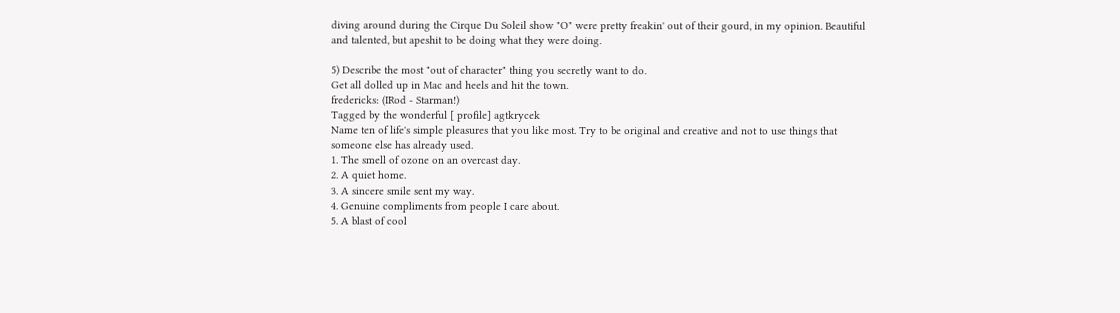diving around during the Cirque Du Soleil show "O" were pretty freakin' out of their gourd, in my opinion. Beautiful and talented, but apeshit to be doing what they were doing.

5) Describe the most "out of character" thing you secretly want to do.
Get all dolled up in Mac and heels and hit the town.
fredericks: (IRod - Starman!)
Tagged by the wonderful [ profile] agtkrycek
Name ten of life's simple pleasures that you like most. Try to be original and creative and not to use things that someone else has already used.
1. The smell of ozone on an overcast day.
2. A quiet home.
3. A sincere smile sent my way.
4. Genuine compliments from people I care about.
5. A blast of cool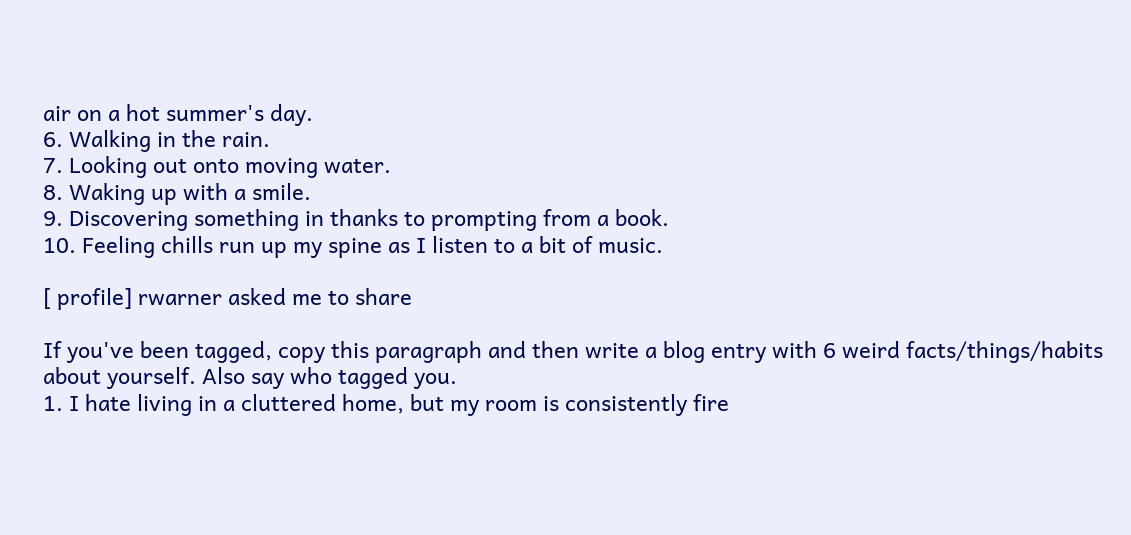air on a hot summer's day.
6. Walking in the rain.
7. Looking out onto moving water.
8. Waking up with a smile.
9. Discovering something in thanks to prompting from a book.
10. Feeling chills run up my spine as I listen to a bit of music.

[ profile] rwarner asked me to share

If you've been tagged, copy this paragraph and then write a blog entry with 6 weird facts/things/habits about yourself. Also say who tagged you.
1. I hate living in a cluttered home, but my room is consistently fire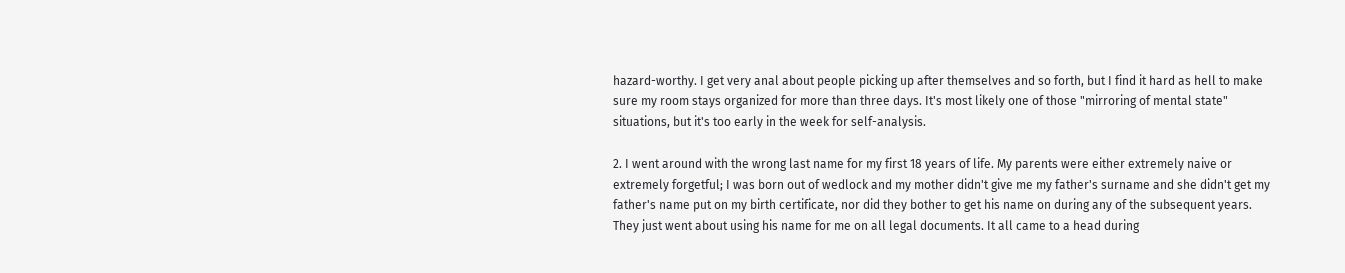hazard-worthy. I get very anal about people picking up after themselves and so forth, but I find it hard as hell to make sure my room stays organized for more than three days. It's most likely one of those "mirroring of mental state" situations, but it's too early in the week for self-analysis.

2. I went around with the wrong last name for my first 18 years of life. My parents were either extremely naive or extremely forgetful; I was born out of wedlock and my mother didn't give me my father's surname and she didn't get my father's name put on my birth certificate, nor did they bother to get his name on during any of the subsequent years. They just went about using his name for me on all legal documents. It all came to a head during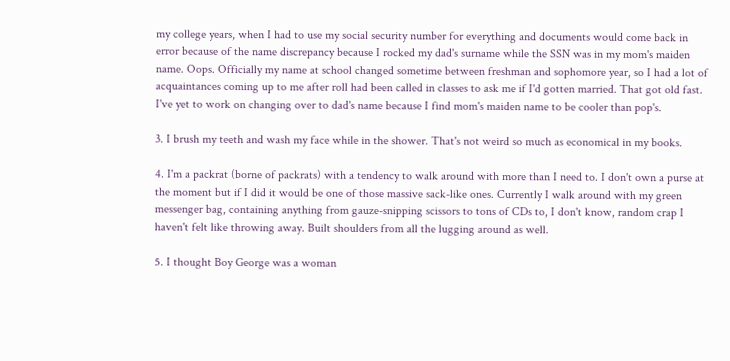my college years, when I had to use my social security number for everything and documents would come back in error because of the name discrepancy because I rocked my dad's surname while the SSN was in my mom's maiden name. Oops. Officially my name at school changed sometime between freshman and sophomore year, so I had a lot of acquaintances coming up to me after roll had been called in classes to ask me if I'd gotten married. That got old fast. I've yet to work on changing over to dad's name because I find mom's maiden name to be cooler than pop's.

3. I brush my teeth and wash my face while in the shower. That's not weird so much as economical in my books.

4. I'm a packrat (borne of packrats) with a tendency to walk around with more than I need to. I don't own a purse at the moment but if I did it would be one of those massive sack-like ones. Currently I walk around with my green messenger bag, containing anything from gauze-snipping scissors to tons of CDs to, I don't know, random crap I haven't felt like throwing away. Built shoulders from all the lugging around as well.

5. I thought Boy George was a woman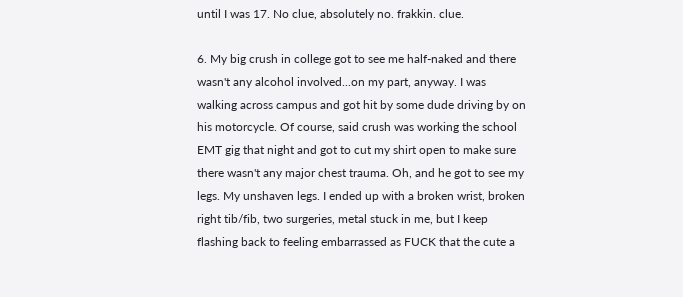until I was 17. No clue, absolutely no. frakkin. clue.

6. My big crush in college got to see me half-naked and there wasn't any alcohol involved...on my part, anyway. I was walking across campus and got hit by some dude driving by on his motorcycle. Of course, said crush was working the school EMT gig that night and got to cut my shirt open to make sure there wasn't any major chest trauma. Oh, and he got to see my legs. My unshaven legs. I ended up with a broken wrist, broken right tib/fib, two surgeries, metal stuck in me, but I keep flashing back to feeling embarrassed as FUCK that the cute a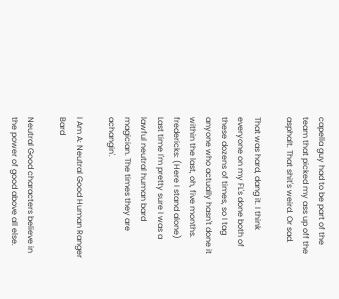capella guy had to be part of the team that picked my ass up off the asphalt. That shit's weird. Or sad.

That was hard, dang it. I think everyone on my FL's done both of these dozens of times, so I tag anyone who actually hasn't done it within the last, oh, five months.
fredericks: (Here I stand alone)
Last time I'm pretty sure I was a lawful neutral human bard magician. The times they are achangin'.

I Am A: Neutral Good Human Ranger Bard

Neutral Good characters believe in the power of good above all else.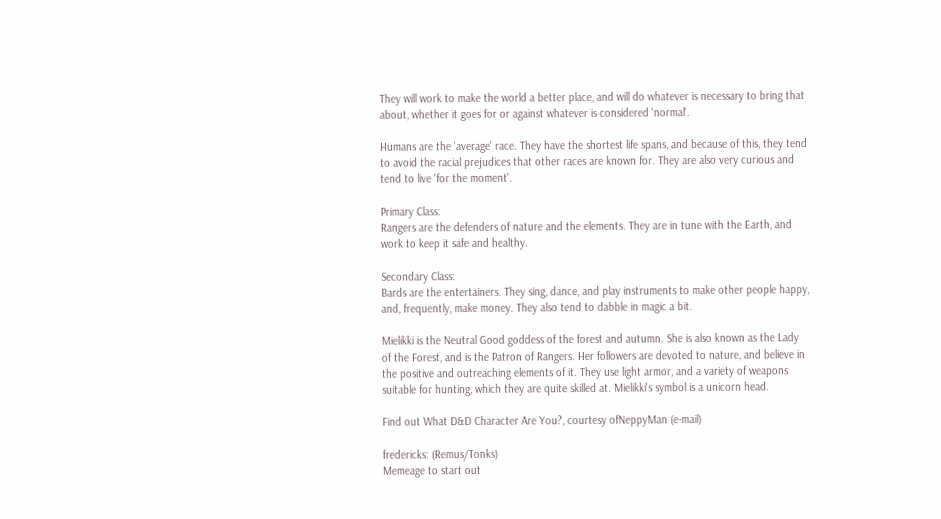They will work to make the world a better place, and will do whatever is necessary to bring that about, whether it goes for or against whatever is considered 'normal'.

Humans are the 'average' race. They have the shortest life spans, and because of this, they tend to avoid the racial prejudices that other races are known for. They are also very curious and tend to live 'for the moment'.

Primary Class:
Rangers are the defenders of nature and the elements. They are in tune with the Earth, and work to keep it safe and healthy.

Secondary Class:
Bards are the entertainers. They sing, dance, and play instruments to make other people happy, and, frequently, make money. They also tend to dabble in magic a bit.

Mielikki is the Neutral Good goddess of the forest and autumn. She is also known as the Lady of the Forest, and is the Patron of Rangers. Her followers are devoted to nature, and believe in the positive and outreaching elements of it. They use light armor, and a variety of weapons suitable for hunting, which they are quite skilled at. Mielikki's symbol is a unicorn head.

Find out What D&D Character Are You?, courtesy ofNeppyMan (e-mail)

fredericks: (Remus/Tonks)
Memeage to start out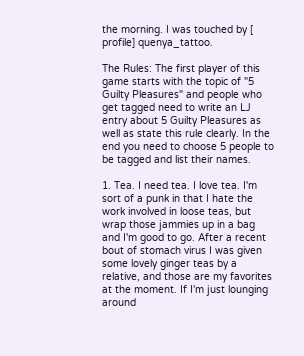the morning. I was touched by [ profile] quenya_tattoo.

The Rules: The first player of this game starts with the topic of "5 Guilty Pleasures" and people who get tagged need to write an LJ entry about 5 Guilty Pleasures as well as state this rule clearly. In the end you need to choose 5 people to be tagged and list their names.

1. Tea. I need tea. I love tea. I'm sort of a punk in that I hate the work involved in loose teas, but wrap those jammies up in a bag and I'm good to go. After a recent bout of stomach virus I was given some lovely ginger teas by a relative, and those are my favorites at the moment. If I'm just lounging around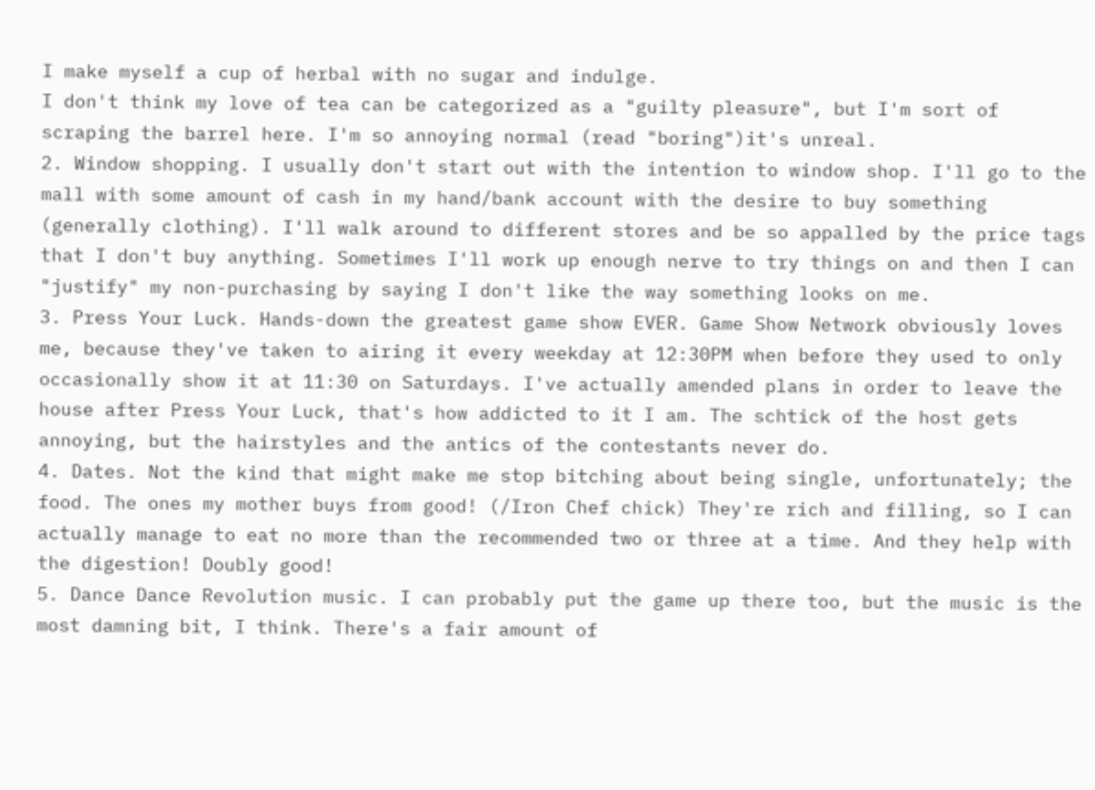I make myself a cup of herbal with no sugar and indulge.
I don't think my love of tea can be categorized as a "guilty pleasure", but I'm sort of scraping the barrel here. I'm so annoying normal (read "boring")it's unreal.
2. Window shopping. I usually don't start out with the intention to window shop. I'll go to the mall with some amount of cash in my hand/bank account with the desire to buy something (generally clothing). I'll walk around to different stores and be so appalled by the price tags that I don't buy anything. Sometimes I'll work up enough nerve to try things on and then I can "justify" my non-purchasing by saying I don't like the way something looks on me.
3. Press Your Luck. Hands-down the greatest game show EVER. Game Show Network obviously loves me, because they've taken to airing it every weekday at 12:30PM when before they used to only occasionally show it at 11:30 on Saturdays. I've actually amended plans in order to leave the house after Press Your Luck, that's how addicted to it I am. The schtick of the host gets annoying, but the hairstyles and the antics of the contestants never do.
4. Dates. Not the kind that might make me stop bitching about being single, unfortunately; the food. The ones my mother buys from good! (/Iron Chef chick) They're rich and filling, so I can actually manage to eat no more than the recommended two or three at a time. And they help with the digestion! Doubly good!
5. Dance Dance Revolution music. I can probably put the game up there too, but the music is the most damning bit, I think. There's a fair amount of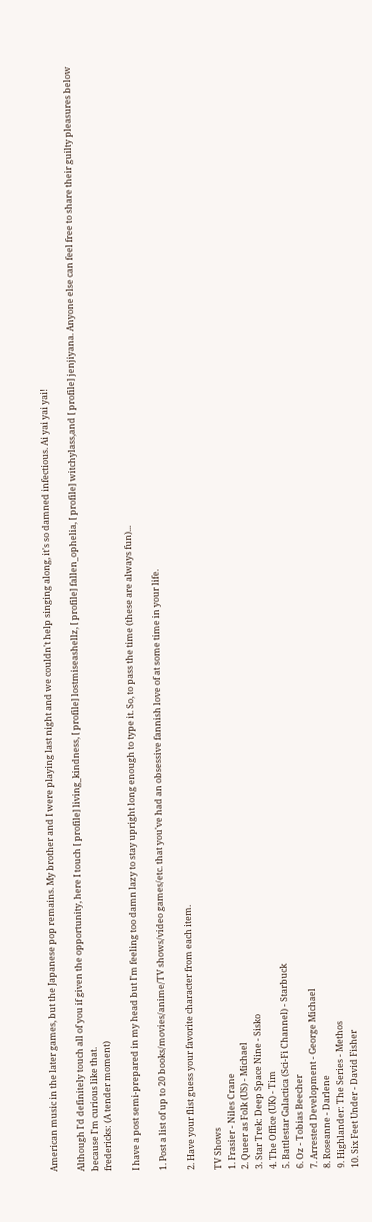American music in the later games, but the Japanese pop remains. My brother and I were playing last night and we couldn't help singing along, it's so damned infectious. Ai yai yai yai!

Although I'd definitely touch all of you if given the opportunity, here I touch [ profile] living_kindness, [ profile] lostmiseashellz, [ profile] fallen_ophelia, [ profile] witchylass,and [ profile] jenjiyana. Anyone else can feel free to share their guilty pleasures below because I'm curious like that.
fredericks: (A tender moment)

I have a post semi-prepared in my head but I'm feeling too damn lazy to stay upright long enough to type it. So, to pass the time (these are always fun)...

1. Post a list of up to 20 books/movies/anime/TV shows/video games/etc. that you've had an obsessive fannish love of at some time in your life.

2. Have your flist guess your favorite character from each item.

TV Shows
1. Frasier - Niles Crane
2. Queer as Folk (US) - Michael
3. Star Trek: Deep Space Nine - Sisko
4. The Office (UK) - Tim
5. Battlestar Galactica (Sci-Fi Channel) - Starbuck
6. Oz - Tobias Beecher
7. Arrested Development - George Michael
8. Roseanne - Darlene
9. Highlander: The Series - Methos
10. Six Feet Under - David Fisher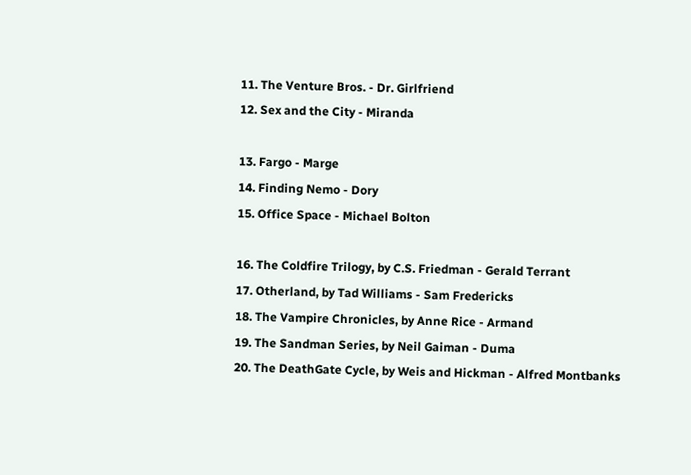11. The Venture Bros. - Dr. Girlfriend
12. Sex and the City - Miranda

13. Fargo - Marge
14. Finding Nemo - Dory
15. Office Space - Michael Bolton

16. The Coldfire Trilogy, by C.S. Friedman - Gerald Terrant
17. Otherland, by Tad Williams - Sam Fredericks
18. The Vampire Chronicles, by Anne Rice - Armand
19. The Sandman Series, by Neil Gaiman - Duma
20. The DeathGate Cycle, by Weis and Hickman - Alfred Montbanks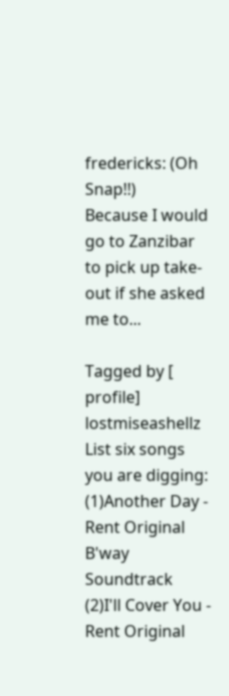fredericks: (Oh Snap!!)
Because I would go to Zanzibar to pick up take-out if she asked me to...

Tagged by [ profile] lostmiseashellz
List six songs you are digging:
(1)Another Day - Rent Original B'way Soundtrack
(2)I'll Cover You - Rent Original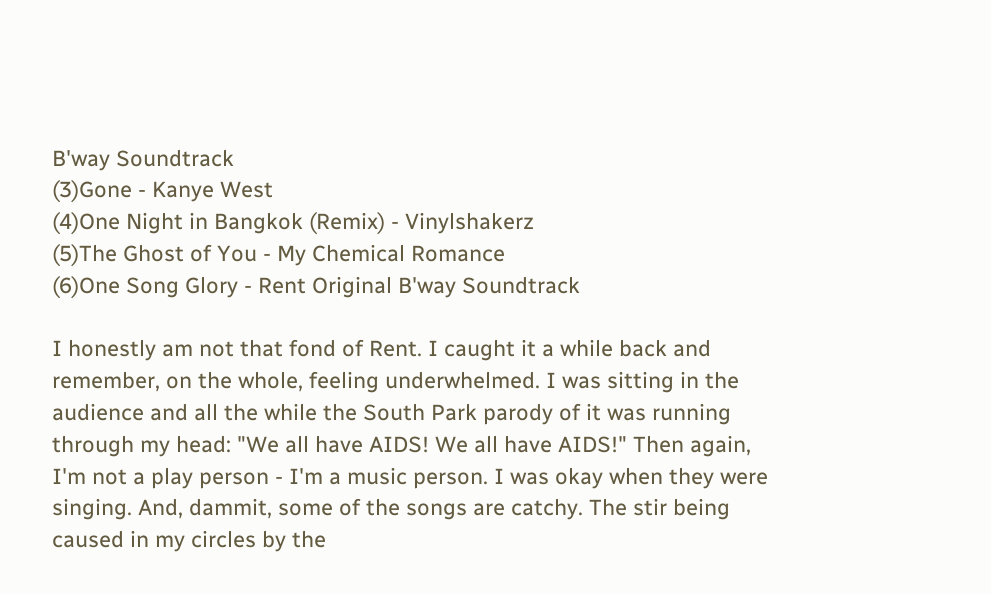B'way Soundtrack
(3)Gone - Kanye West
(4)One Night in Bangkok (Remix) - Vinylshakerz
(5)The Ghost of You - My Chemical Romance
(6)One Song Glory - Rent Original B'way Soundtrack

I honestly am not that fond of Rent. I caught it a while back and remember, on the whole, feeling underwhelmed. I was sitting in the audience and all the while the South Park parody of it was running through my head: "We all have AIDS! We all have AIDS!" Then again, I'm not a play person - I'm a music person. I was okay when they were singing. And, dammit, some of the songs are catchy. The stir being caused in my circles by the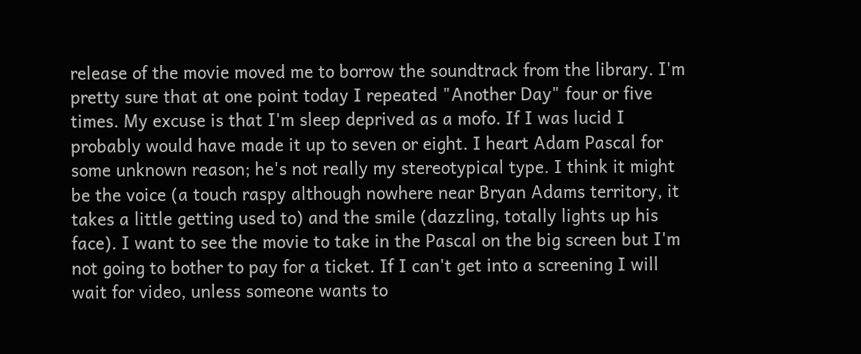release of the movie moved me to borrow the soundtrack from the library. I'm pretty sure that at one point today I repeated "Another Day" four or five times. My excuse is that I'm sleep deprived as a mofo. If I was lucid I probably would have made it up to seven or eight. I heart Adam Pascal for some unknown reason; he's not really my stereotypical type. I think it might be the voice (a touch raspy although nowhere near Bryan Adams territory, it takes a little getting used to) and the smile (dazzling, totally lights up his face). I want to see the movie to take in the Pascal on the big screen but I'm not going to bother to pay for a ticket. If I can't get into a screening I will wait for video, unless someone wants to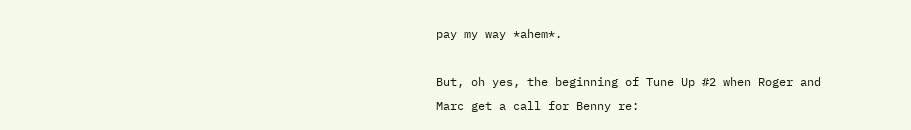pay my way *ahem*.

But, oh yes, the beginning of Tune Up #2 when Roger and Marc get a call for Benny re: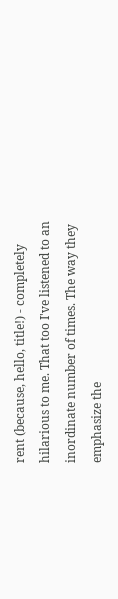rent (because, hello, title!) - completely hilarious to me. That too I've listened to an inordinate number of times. The way they emphasize the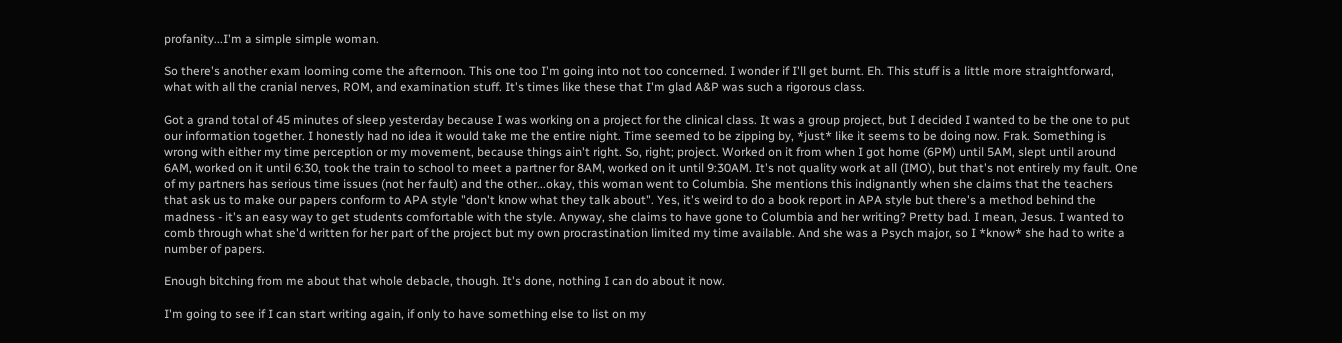profanity...I'm a simple simple woman.

So there's another exam looming come the afternoon. This one too I'm going into not too concerned. I wonder if I'll get burnt. Eh. This stuff is a little more straightforward, what with all the cranial nerves, ROM, and examination stuff. It's times like these that I'm glad A&P was such a rigorous class.

Got a grand total of 45 minutes of sleep yesterday because I was working on a project for the clinical class. It was a group project, but I decided I wanted to be the one to put our information together. I honestly had no idea it would take me the entire night. Time seemed to be zipping by, *just* like it seems to be doing now. Frak. Something is wrong with either my time perception or my movement, because things ain't right. So, right; project. Worked on it from when I got home (6PM) until 5AM, slept until around 6AM, worked on it until 6:30, took the train to school to meet a partner for 8AM, worked on it until 9:30AM. It's not quality work at all (IMO), but that's not entirely my fault. One of my partners has serious time issues (not her fault) and the other...okay, this woman went to Columbia. She mentions this indignantly when she claims that the teachers that ask us to make our papers conform to APA style "don't know what they talk about". Yes, it's weird to do a book report in APA style but there's a method behind the madness - it's an easy way to get students comfortable with the style. Anyway, she claims to have gone to Columbia and her writing? Pretty bad. I mean, Jesus. I wanted to comb through what she'd written for her part of the project but my own procrastination limited my time available. And she was a Psych major, so I *know* she had to write a number of papers.

Enough bitching from me about that whole debacle, though. It's done, nothing I can do about it now.

I'm going to see if I can start writing again, if only to have something else to list on my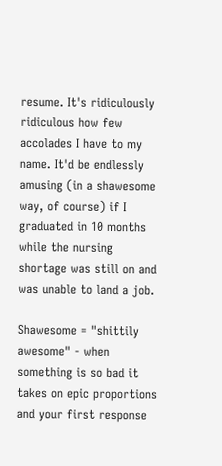resume. It's ridiculously ridiculous how few accolades I have to my name. It'd be endlessly amusing (in a shawesome way, of course) if I graduated in 10 months while the nursing shortage was still on and was unable to land a job.

Shawesome = "shittily awesome" - when something is so bad it takes on epic proportions and your first response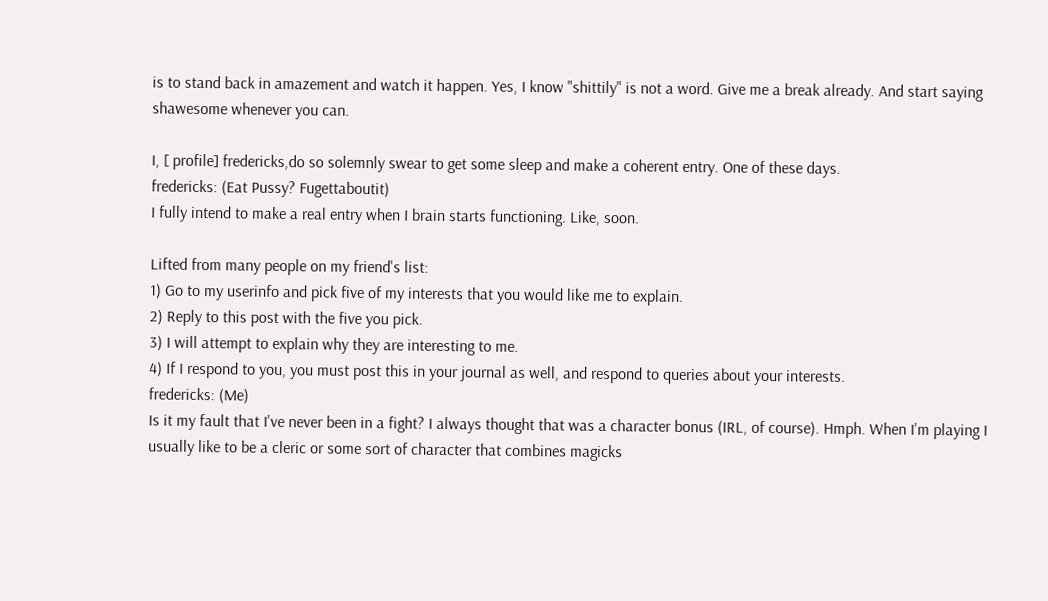is to stand back in amazement and watch it happen. Yes, I know "shittily" is not a word. Give me a break already. And start saying shawesome whenever you can.

I, [ profile] fredericks,do so solemnly swear to get some sleep and make a coherent entry. One of these days.
fredericks: (Eat Pussy? Fugettaboutit)
I fully intend to make a real entry when I brain starts functioning. Like, soon.

Lifted from many people on my friend's list:
1) Go to my userinfo and pick five of my interests that you would like me to explain.
2) Reply to this post with the five you pick.
3) I will attempt to explain why they are interesting to me.
4) If I respond to you, you must post this in your journal as well, and respond to queries about your interests.
fredericks: (Me)
Is it my fault that I've never been in a fight? I always thought that was a character bonus (IRL, of course). Hmph. When I'm playing I usually like to be a cleric or some sort of character that combines magicks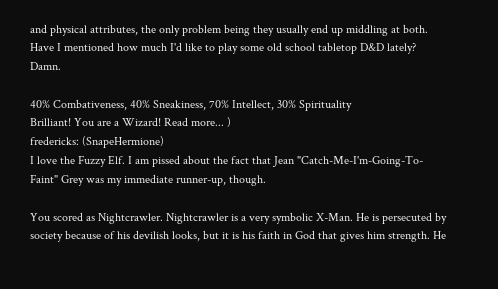and physical attributes, the only problem being they usually end up middling at both. Have I mentioned how much I'd like to play some old school tabletop D&D lately? Damn.

40% Combativeness, 40% Sneakiness, 70% Intellect, 30% Spirituality
Brilliant! You are a Wizard! Read more... )
fredericks: (SnapeHermione)
I love the Fuzzy Elf. I am pissed about the fact that Jean "Catch-Me-I'm-Going-To-Faint" Grey was my immediate runner-up, though.

You scored as Nightcrawler. Nightcrawler is a very symbolic X-Man. He is persecuted by society because of his devilish looks, but it is his faith in God that gives him strength. He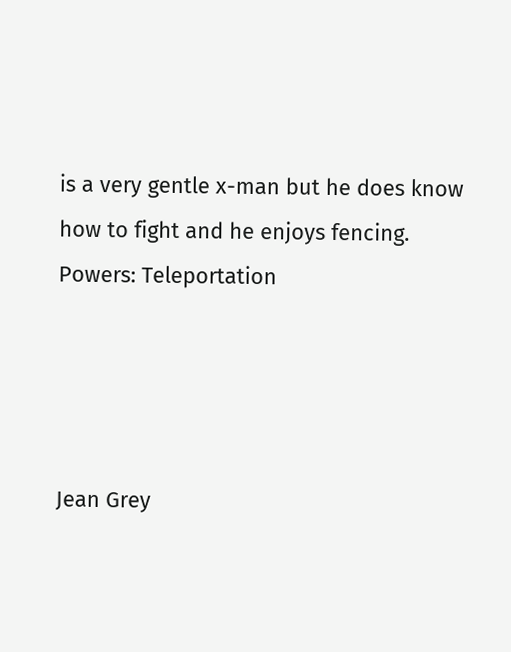is a very gentle x-man but he does know how to fight and he enjoys fencing. Powers: Teleportation




Jean Grey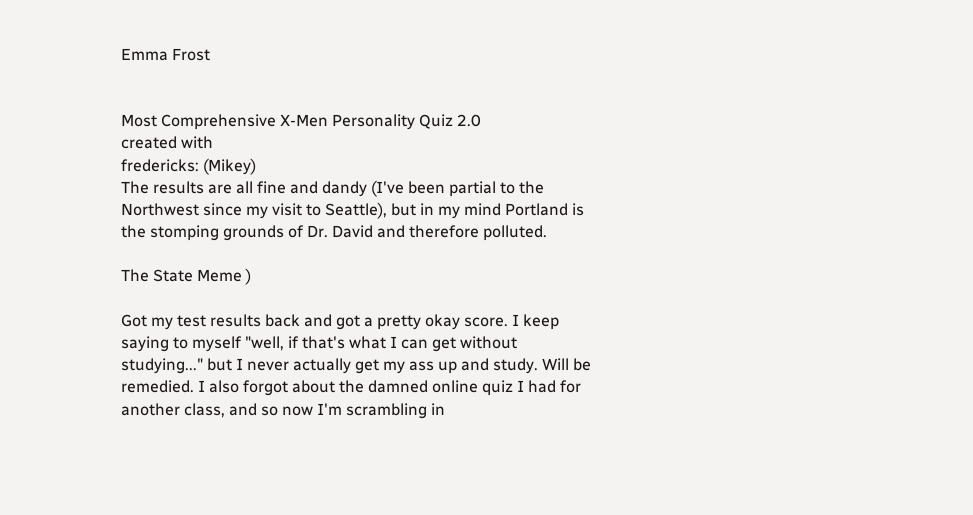Emma Frost


Most Comprehensive X-Men Personality Quiz 2.0
created with
fredericks: (Mikey)
The results are all fine and dandy (I've been partial to the Northwest since my visit to Seattle), but in my mind Portland is the stomping grounds of Dr. David and therefore polluted.

The State Meme )

Got my test results back and got a pretty okay score. I keep saying to myself "well, if that's what I can get without studying..." but I never actually get my ass up and study. Will be remedied. I also forgot about the damned online quiz I had for another class, and so now I'm scrambling in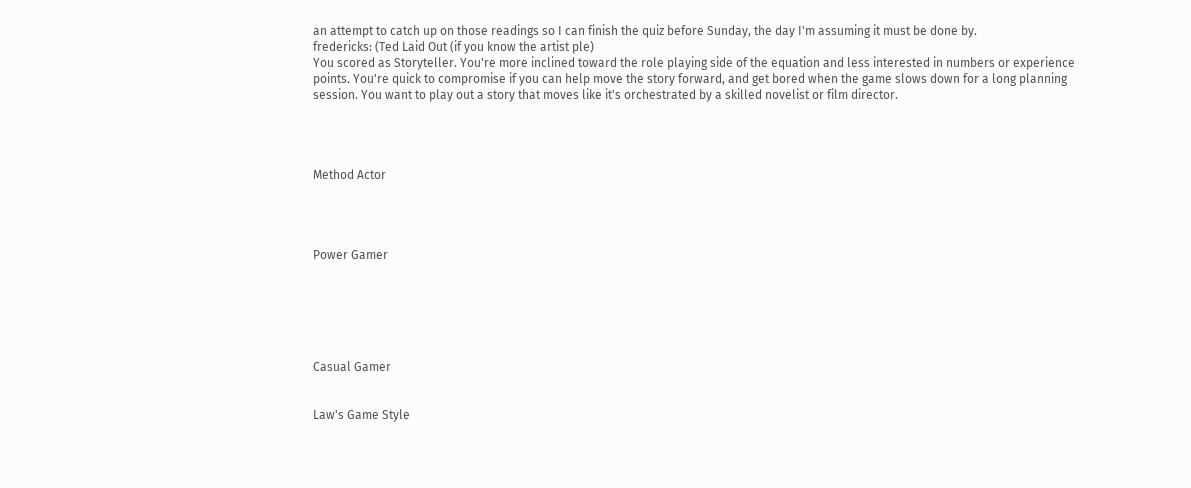an attempt to catch up on those readings so I can finish the quiz before Sunday, the day I'm assuming it must be done by.
fredericks: (Ted Laid Out (if you know the artist ple)
You scored as Storyteller. You're more inclined toward the role playing side of the equation and less interested in numbers or experience points. You're quick to compromise if you can help move the story forward, and get bored when the game slows down for a long planning session. You want to play out a story that moves like it's orchestrated by a skilled novelist or film director.




Method Actor




Power Gamer






Casual Gamer


Law's Game Style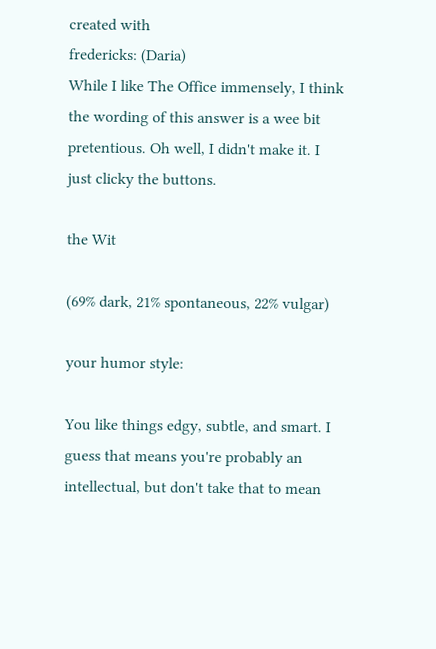created with
fredericks: (Daria)
While I like The Office immensely, I think the wording of this answer is a wee bit pretentious. Oh well, I didn't make it. I just clicky the buttons.

the Wit

(69% dark, 21% spontaneous, 22% vulgar)

your humor style:

You like things edgy, subtle, and smart. I guess that means you're probably an intellectual, but don't take that to mean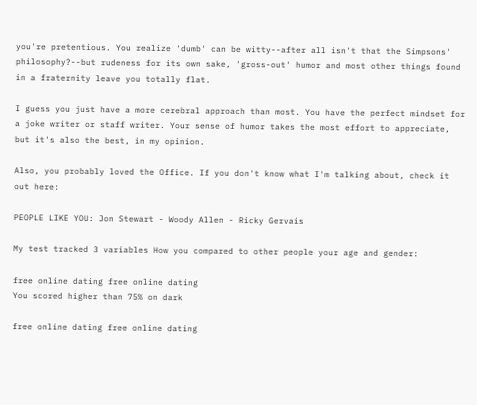you're pretentious. You realize 'dumb' can be witty--after all isn't that the Simpsons' philosophy?--but rudeness for its own sake, 'gross-out' humor and most other things found in a fraternity leave you totally flat.

I guess you just have a more cerebral approach than most. You have the perfect mindset for a joke writer or staff writer. Your sense of humor takes the most effort to appreciate, but it's also the best, in my opinion.

Also, you probably loved the Office. If you don't know what I'm talking about, check it out here:

PEOPLE LIKE YOU: Jon Stewart - Woody Allen - Ricky Gervais

My test tracked 3 variables How you compared to other people your age and gender:

free online dating free online dating
You scored higher than 75% on dark

free online dating free online dating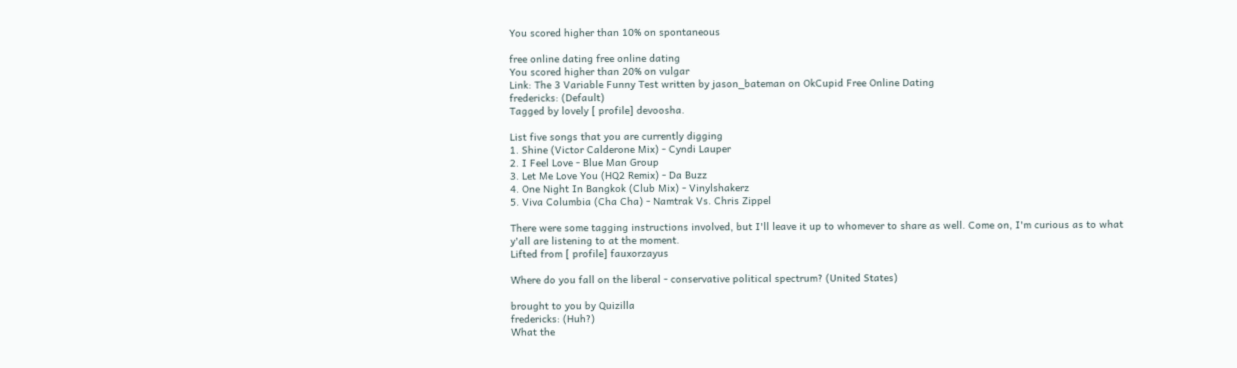You scored higher than 10% on spontaneous

free online dating free online dating
You scored higher than 20% on vulgar
Link: The 3 Variable Funny Test written by jason_bateman on OkCupid Free Online Dating
fredericks: (Default)
Tagged by lovely [ profile] devoosha.

List five songs that you are currently digging
1. Shine (Victor Calderone Mix) - Cyndi Lauper
2. I Feel Love - Blue Man Group
3. Let Me Love You (HQ2 Remix) - Da Buzz
4. One Night In Bangkok (Club Mix) - Vinylshakerz
5. Viva Columbia (Cha Cha) - Namtrak Vs. Chris Zippel

There were some tagging instructions involved, but I'll leave it up to whomever to share as well. Come on, I'm curious as to what y'all are listening to at the moment.
Lifted from [ profile] fauxorzayus

Where do you fall on the liberal - conservative political spectrum? (United States)

brought to you by Quizilla
fredericks: (Huh?)
What the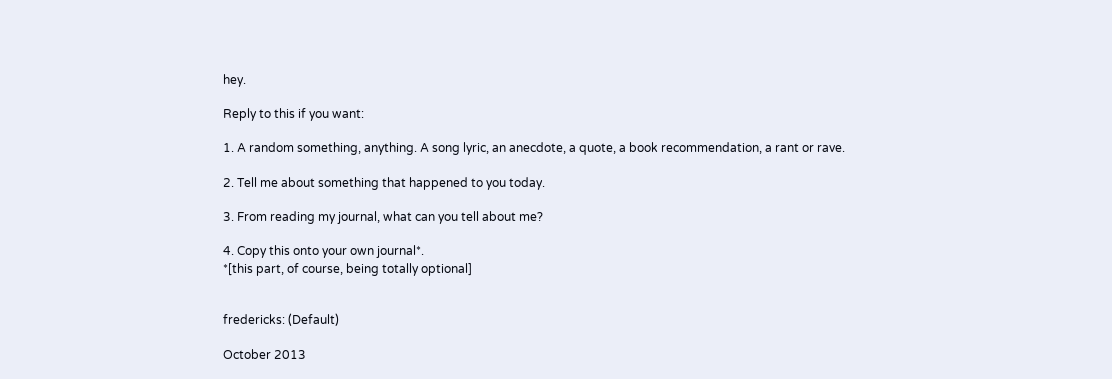hey.

Reply to this if you want:

1. A random something, anything. A song lyric, an anecdote, a quote, a book recommendation, a rant or rave.

2. Tell me about something that happened to you today.

3. From reading my journal, what can you tell about me?

4. Copy this onto your own journal*.
*[this part, of course, being totally optional]


fredericks: (Default)

October 2013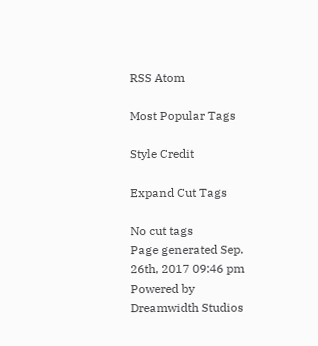RSS Atom

Most Popular Tags

Style Credit

Expand Cut Tags

No cut tags
Page generated Sep. 26th, 2017 09:46 pm
Powered by Dreamwidth Studios